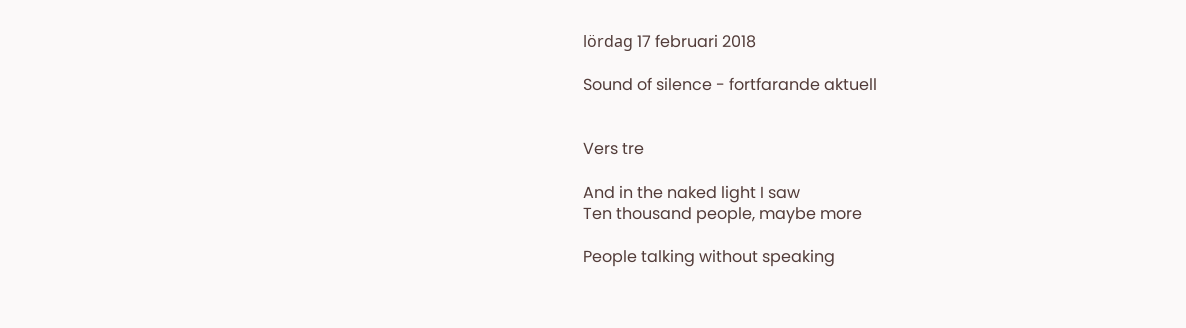lördag 17 februari 2018

Sound of silence - fortfarande aktuell


Vers tre

And in the naked light I saw
Ten thousand people, maybe more

People talking without speaking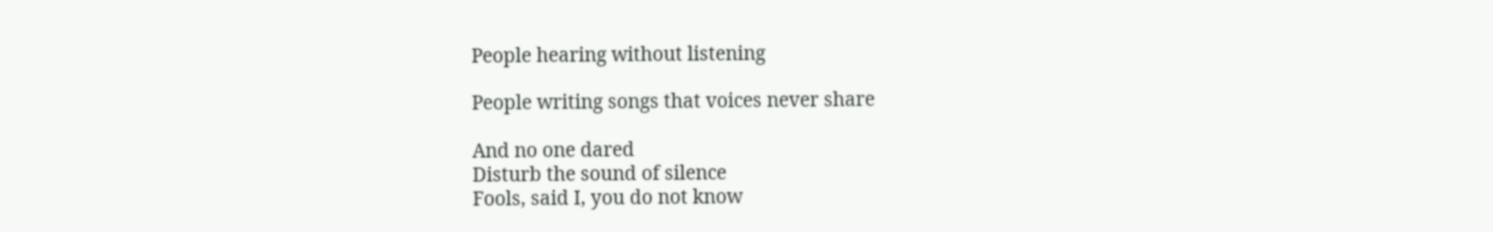People hearing without listening

People writing songs that voices never share

And no one dared
Disturb the sound of silence
Fools, said I, you do not know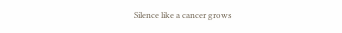Silence like a cancer grows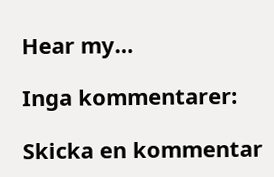Hear my…

Inga kommentarer:

Skicka en kommentar